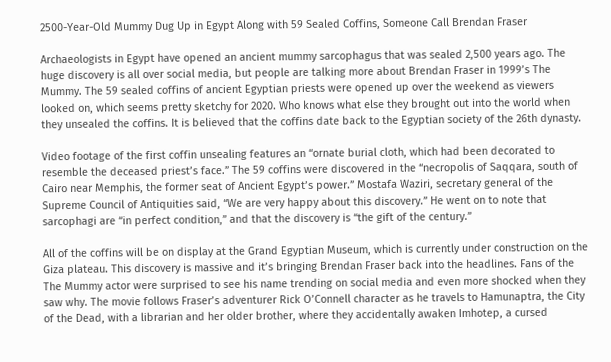2500-Year-Old Mummy Dug Up in Egypt Along with 59 Sealed Coffins, Someone Call Brendan Fraser

Archaeologists in Egypt have opened an ancient mummy sarcophagus that was sealed 2,500 years ago. The huge discovery is all over social media, but people are talking more about Brendan Fraser in 1999’s The Mummy. The 59 sealed coffins of ancient Egyptian priests were opened up over the weekend as viewers looked on, which seems pretty sketchy for 2020. Who knows what else they brought out into the world when they unsealed the coffins. It is believed that the coffins date back to the Egyptian society of the 26th dynasty.

Video footage of the first coffin unsealing features an “ornate burial cloth, which had been decorated to resemble the deceased priest’s face.” The 59 coffins were discovered in the “necropolis of Saqqara, south of Cairo near Memphis, the former seat of Ancient Egypt’s power.” Mostafa Waziri, secretary general of the Supreme Council of Antiquities said, “We are very happy about this discovery.” He went on to note that sarcophagi are “in perfect condition,” and that the discovery is “the gift of the century.”

All of the coffins will be on display at the Grand Egyptian Museum, which is currently under construction on the Giza plateau. This discovery is massive and it’s bringing Brendan Fraser back into the headlines. Fans of the The Mummy actor were surprised to see his name trending on social media and even more shocked when they saw why. The movie follows Fraser’s adventurer Rick O’Connell character as he travels to Hamunaptra, the City of the Dead, with a librarian and her older brother, where they accidentally awaken Imhotep, a cursed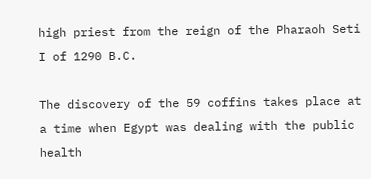high priest from the reign of the Pharaoh Seti I of 1290 B.C.

The discovery of the 59 coffins takes place at a time when Egypt was dealing with the public health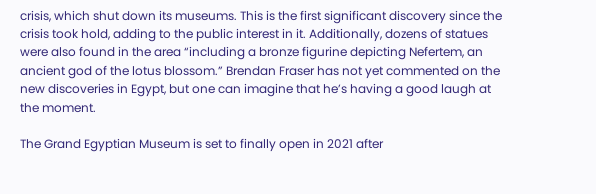crisis, which shut down its museums. This is the first significant discovery since the crisis took hold, adding to the public interest in it. Additionally, dozens of statues were also found in the area “including a bronze figurine depicting Nefertem, an ancient god of the lotus blossom.” Brendan Fraser has not yet commented on the new discoveries in Egypt, but one can imagine that he’s having a good laugh at the moment.

The Grand Egyptian Museum is set to finally open in 2021 after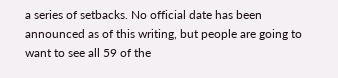a series of setbacks. No official date has been announced as of this writing, but people are going to want to see all 59 of the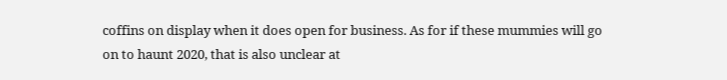coffins on display when it does open for business. As for if these mummies will go on to haunt 2020, that is also unclear at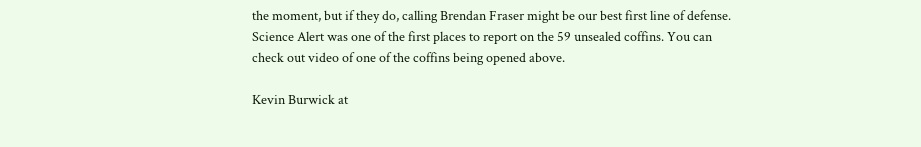the moment, but if they do, calling Brendan Fraser might be our best first line of defense. Science Alert was one of the first places to report on the 59 unsealed coffins. You can check out video of one of the coffins being opened above.

Kevin Burwick at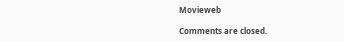Movieweb

Comments are closed.